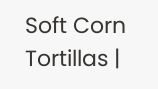Soft Corn Tortillas |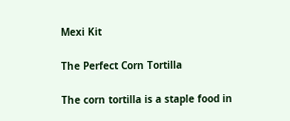Mexi Kit

The Perfect Corn Tortilla

The corn tortilla is a staple food in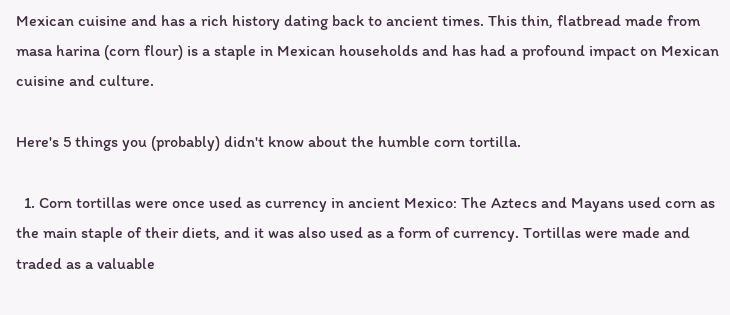Mexican cuisine and has a rich history dating back to ancient times. This thin, flatbread made from masa harina (corn flour) is a staple in Mexican households and has had a profound impact on Mexican cuisine and culture.

Here's 5 things you (probably) didn't know about the humble corn tortilla.

  1. Corn tortillas were once used as currency in ancient Mexico: The Aztecs and Mayans used corn as the main staple of their diets, and it was also used as a form of currency. Tortillas were made and traded as a valuable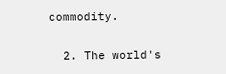commodity.

  2. The world's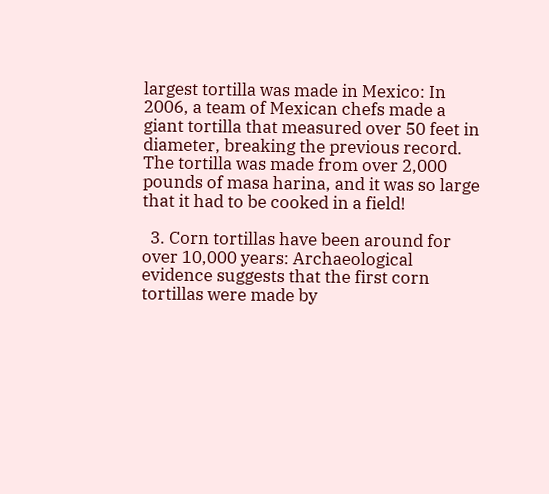largest tortilla was made in Mexico: In 2006, a team of Mexican chefs made a giant tortilla that measured over 50 feet in diameter, breaking the previous record. The tortilla was made from over 2,000 pounds of masa harina, and it was so large that it had to be cooked in a field!

  3. Corn tortillas have been around for over 10,000 years: Archaeological evidence suggests that the first corn tortillas were made by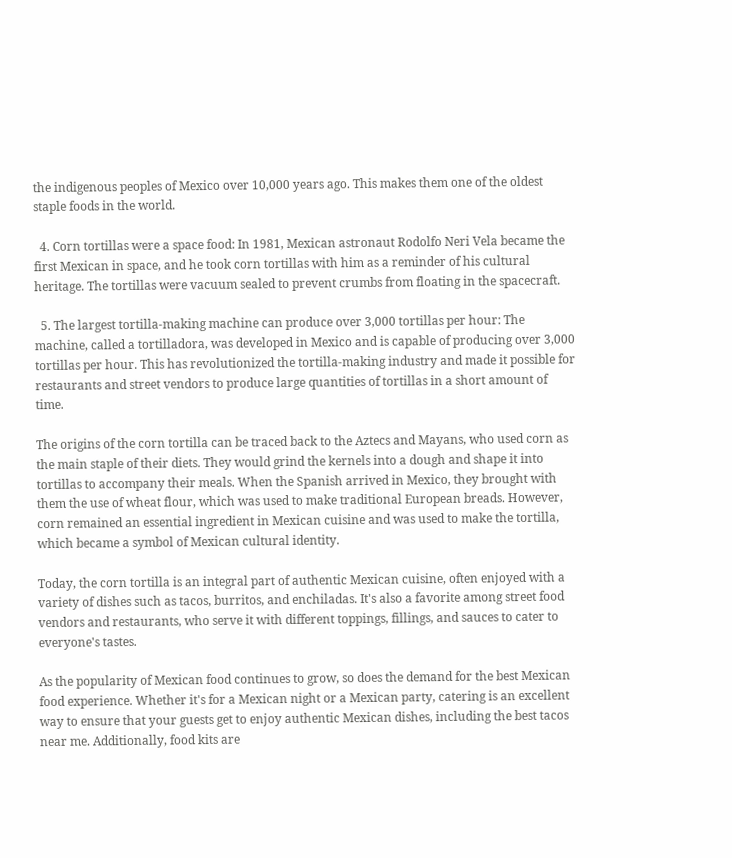the indigenous peoples of Mexico over 10,000 years ago. This makes them one of the oldest staple foods in the world.

  4. Corn tortillas were a space food: In 1981, Mexican astronaut Rodolfo Neri Vela became the first Mexican in space, and he took corn tortillas with him as a reminder of his cultural heritage. The tortillas were vacuum sealed to prevent crumbs from floating in the spacecraft.

  5. The largest tortilla-making machine can produce over 3,000 tortillas per hour: The machine, called a tortilladora, was developed in Mexico and is capable of producing over 3,000 tortillas per hour. This has revolutionized the tortilla-making industry and made it possible for restaurants and street vendors to produce large quantities of tortillas in a short amount of time.

The origins of the corn tortilla can be traced back to the Aztecs and Mayans, who used corn as the main staple of their diets. They would grind the kernels into a dough and shape it into tortillas to accompany their meals. When the Spanish arrived in Mexico, they brought with them the use of wheat flour, which was used to make traditional European breads. However, corn remained an essential ingredient in Mexican cuisine and was used to make the tortilla, which became a symbol of Mexican cultural identity.

Today, the corn tortilla is an integral part of authentic Mexican cuisine, often enjoyed with a variety of dishes such as tacos, burritos, and enchiladas. It's also a favorite among street food vendors and restaurants, who serve it with different toppings, fillings, and sauces to cater to everyone's tastes.

As the popularity of Mexican food continues to grow, so does the demand for the best Mexican food experience. Whether it's for a Mexican night or a Mexican party, catering is an excellent way to ensure that your guests get to enjoy authentic Mexican dishes, including the best tacos near me. Additionally, food kits are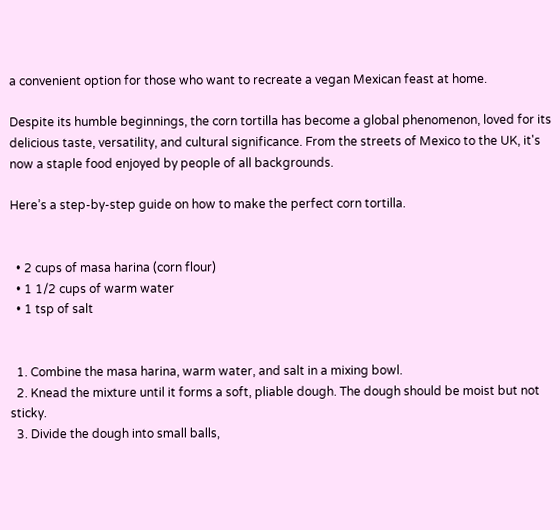a convenient option for those who want to recreate a vegan Mexican feast at home.

Despite its humble beginnings, the corn tortilla has become a global phenomenon, loved for its delicious taste, versatility, and cultural significance. From the streets of Mexico to the UK, it's now a staple food enjoyed by people of all backgrounds.

Here’s a step-by-step guide on how to make the perfect corn tortilla.


  • 2 cups of masa harina (corn flour)
  • 1 1/2 cups of warm water
  • 1 tsp of salt


  1. Combine the masa harina, warm water, and salt in a mixing bowl.
  2. Knead the mixture until it forms a soft, pliable dough. The dough should be moist but not sticky.
  3. Divide the dough into small balls,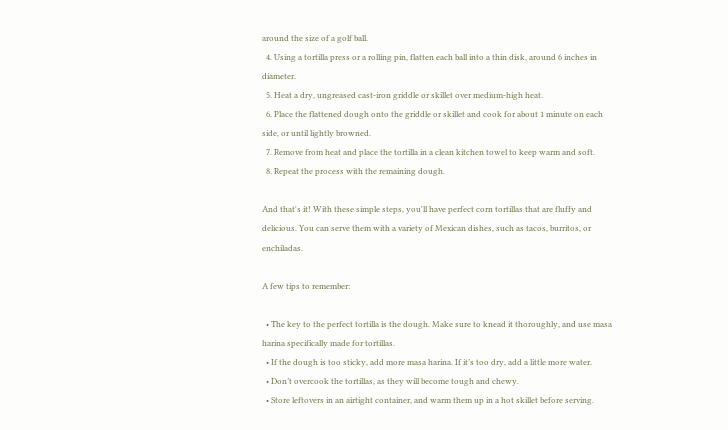around the size of a golf ball.
  4. Using a tortilla press or a rolling pin, flatten each ball into a thin disk, around 6 inches in diameter.
  5. Heat a dry, ungreased cast-iron griddle or skillet over medium-high heat.
  6. Place the flattened dough onto the griddle or skillet and cook for about 1 minute on each side, or until lightly browned.
  7. Remove from heat and place the tortilla in a clean kitchen towel to keep warm and soft.
  8. Repeat the process with the remaining dough.

And that's it! With these simple steps, you'll have perfect corn tortillas that are fluffy and delicious. You can serve them with a variety of Mexican dishes, such as tacos, burritos, or enchiladas.

A few tips to remember:

  • The key to the perfect tortilla is the dough. Make sure to knead it thoroughly, and use masa harina specifically made for tortillas.
  • If the dough is too sticky, add more masa harina. If it’s too dry, add a little more water.
  • Don’t overcook the tortillas, as they will become tough and chewy.
  • Store leftovers in an airtight container, and warm them up in a hot skillet before serving.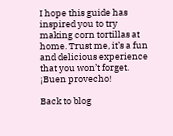I hope this guide has inspired you to try making corn tortillas at home. Trust me, it’s a fun and delicious experience that you won’t forget. ¡Buen provecho!

Back to blog